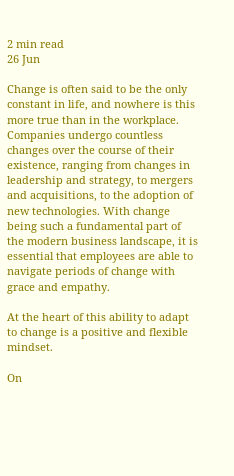2 min read
26 Jun

Change is often said to be the only constant in life, and nowhere is this more true than in the workplace. Companies undergo countless changes over the course of their existence, ranging from changes in leadership and strategy, to mergers and acquisitions, to the adoption of new technologies. With change being such a fundamental part of the modern business landscape, it is essential that employees are able to navigate periods of change with grace and empathy.

At the heart of this ability to adapt to change is a positive and flexible mindset.

On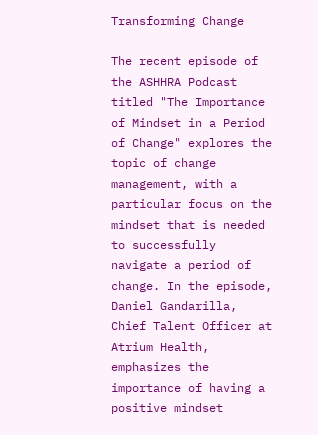Transforming Change

The recent episode of the ASHHRA Podcast titled "The Importance of Mindset in a Period of Change" explores the topic of change management, with a particular focus on the mindset that is needed to successfully navigate a period of change. In the episode, Daniel Gandarilla, Chief Talent Officer at Atrium Health, emphasizes the importance of having a positive mindset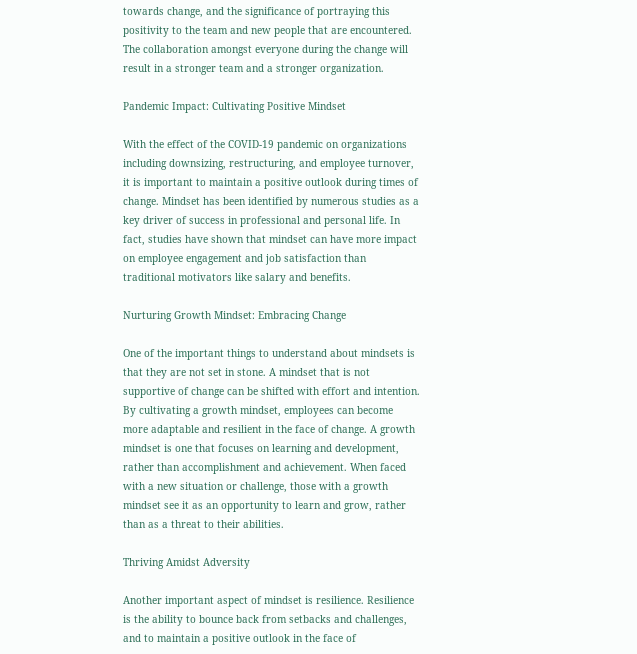towards change, and the significance of portraying this positivity to the team and new people that are encountered. The collaboration amongst everyone during the change will result in a stronger team and a stronger organization.

Pandemic Impact: Cultivating Positive Mindset

With the effect of the COVID-19 pandemic on organizations including downsizing, restructuring, and employee turnover, it is important to maintain a positive outlook during times of change. Mindset has been identified by numerous studies as a key driver of success in professional and personal life. In fact, studies have shown that mindset can have more impact on employee engagement and job satisfaction than traditional motivators like salary and benefits.

Nurturing Growth Mindset: Embracing Change

One of the important things to understand about mindsets is that they are not set in stone. A mindset that is not supportive of change can be shifted with effort and intention. By cultivating a growth mindset, employees can become more adaptable and resilient in the face of change. A growth mindset is one that focuses on learning and development, rather than accomplishment and achievement. When faced with a new situation or challenge, those with a growth mindset see it as an opportunity to learn and grow, rather than as a threat to their abilities.

Thriving Amidst Adversity

Another important aspect of mindset is resilience. Resilience is the ability to bounce back from setbacks and challenges, and to maintain a positive outlook in the face of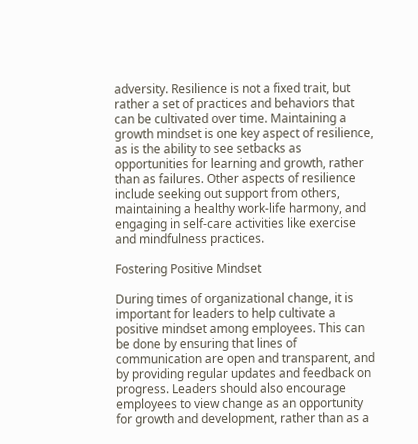adversity. Resilience is not a fixed trait, but rather a set of practices and behaviors that can be cultivated over time. Maintaining a growth mindset is one key aspect of resilience, as is the ability to see setbacks as opportunities for learning and growth, rather than as failures. Other aspects of resilience include seeking out support from others, maintaining a healthy work-life harmony, and engaging in self-care activities like exercise and mindfulness practices.

Fostering Positive Mindset

During times of organizational change, it is important for leaders to help cultivate a positive mindset among employees. This can be done by ensuring that lines of communication are open and transparent, and by providing regular updates and feedback on progress. Leaders should also encourage employees to view change as an opportunity for growth and development, rather than as a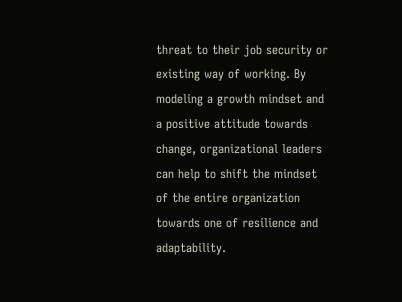threat to their job security or existing way of working. By modeling a growth mindset and a positive attitude towards change, organizational leaders can help to shift the mindset of the entire organization towards one of resilience and adaptability.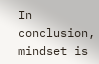In conclusion, mindset is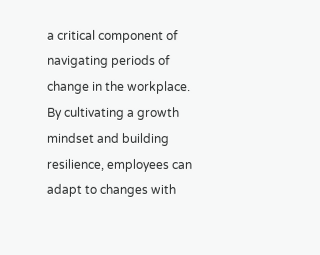a critical component of navigating periods of change in the workplace. By cultivating a growth mindset and building resilience, employees can adapt to changes with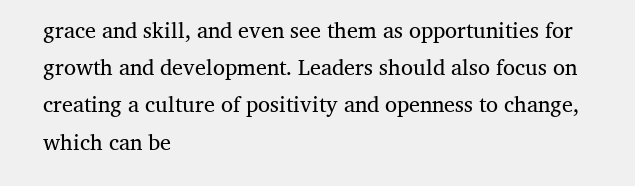grace and skill, and even see them as opportunities for growth and development. Leaders should also focus on creating a culture of positivity and openness to change, which can be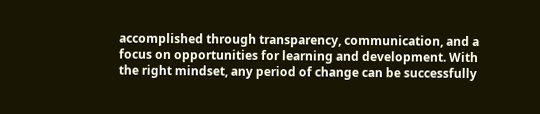accomplished through transparency, communication, and a focus on opportunities for learning and development. With the right mindset, any period of change can be successfully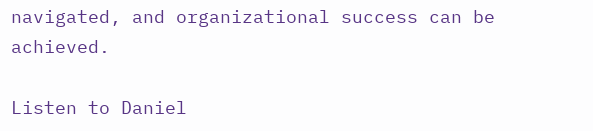navigated, and organizational success can be achieved.

Listen to Daniel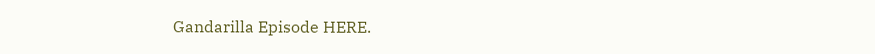Gandarilla Episode HERE.